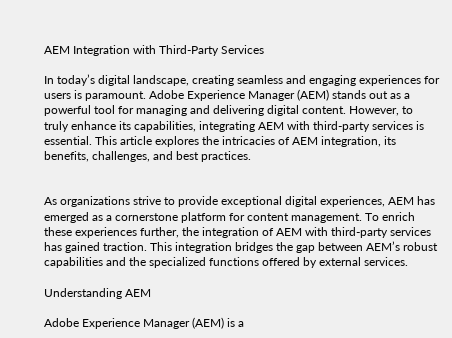AEM Integration with Third-Party Services

In today’s digital landscape, creating seamless and engaging experiences for users is paramount. Adobe Experience Manager (AEM) stands out as a powerful tool for managing and delivering digital content. However, to truly enhance its capabilities, integrating AEM with third-party services is essential. This article explores the intricacies of AEM integration, its benefits, challenges, and best practices.


As organizations strive to provide exceptional digital experiences, AEM has emerged as a cornerstone platform for content management. To enrich these experiences further, the integration of AEM with third-party services has gained traction. This integration bridges the gap between AEM’s robust capabilities and the specialized functions offered by external services.

Understanding AEM

Adobe Experience Manager (AEM) is a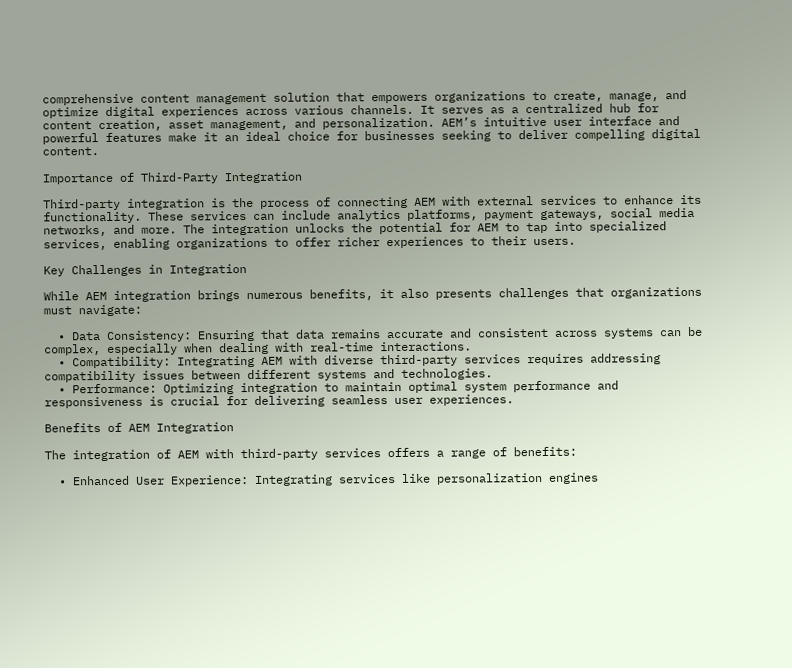comprehensive content management solution that empowers organizations to create, manage, and optimize digital experiences across various channels. It serves as a centralized hub for content creation, asset management, and personalization. AEM’s intuitive user interface and powerful features make it an ideal choice for businesses seeking to deliver compelling digital content.

Importance of Third-Party Integration

Third-party integration is the process of connecting AEM with external services to enhance its functionality. These services can include analytics platforms, payment gateways, social media networks, and more. The integration unlocks the potential for AEM to tap into specialized services, enabling organizations to offer richer experiences to their users.

Key Challenges in Integration

While AEM integration brings numerous benefits, it also presents challenges that organizations must navigate:

  • Data Consistency: Ensuring that data remains accurate and consistent across systems can be complex, especially when dealing with real-time interactions.
  • Compatibility: Integrating AEM with diverse third-party services requires addressing compatibility issues between different systems and technologies.
  • Performance: Optimizing integration to maintain optimal system performance and responsiveness is crucial for delivering seamless user experiences.

Benefits of AEM Integration

The integration of AEM with third-party services offers a range of benefits:

  • Enhanced User Experience: Integrating services like personalization engines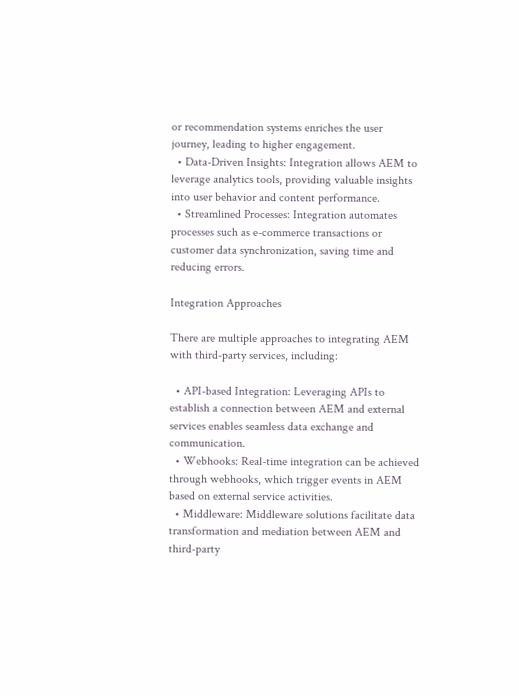or recommendation systems enriches the user journey, leading to higher engagement.
  • Data-Driven Insights: Integration allows AEM to leverage analytics tools, providing valuable insights into user behavior and content performance.
  • Streamlined Processes: Integration automates processes such as e-commerce transactions or customer data synchronization, saving time and reducing errors.

Integration Approaches

There are multiple approaches to integrating AEM with third-party services, including:

  • API-based Integration: Leveraging APIs to establish a connection between AEM and external services enables seamless data exchange and communication.
  • Webhooks: Real-time integration can be achieved through webhooks, which trigger events in AEM based on external service activities.
  • Middleware: Middleware solutions facilitate data transformation and mediation between AEM and third-party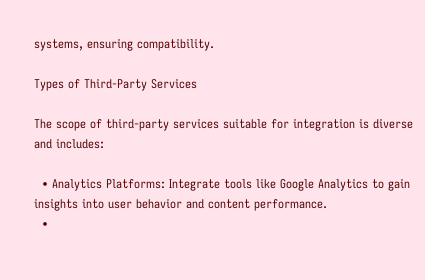systems, ensuring compatibility.

Types of Third-Party Services

The scope of third-party services suitable for integration is diverse and includes:

  • Analytics Platforms: Integrate tools like Google Analytics to gain insights into user behavior and content performance.
  •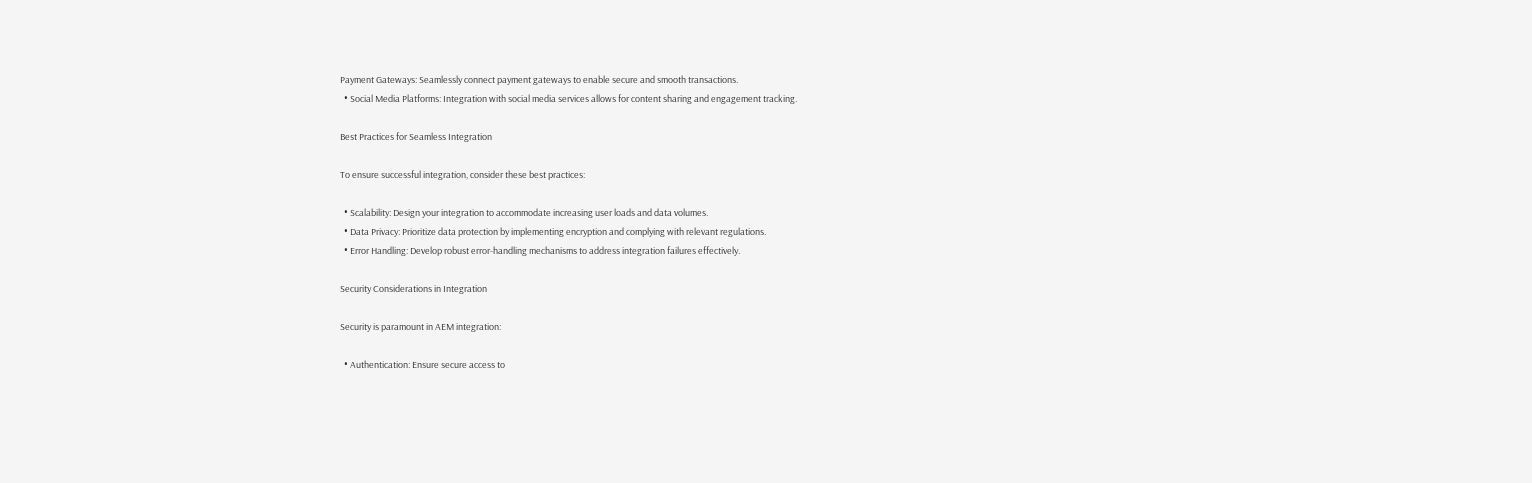Payment Gateways: Seamlessly connect payment gateways to enable secure and smooth transactions.
  • Social Media Platforms: Integration with social media services allows for content sharing and engagement tracking.

Best Practices for Seamless Integration

To ensure successful integration, consider these best practices:

  • Scalability: Design your integration to accommodate increasing user loads and data volumes.
  • Data Privacy: Prioritize data protection by implementing encryption and complying with relevant regulations.
  • Error Handling: Develop robust error-handling mechanisms to address integration failures effectively.

Security Considerations in Integration

Security is paramount in AEM integration:

  • Authentication: Ensure secure access to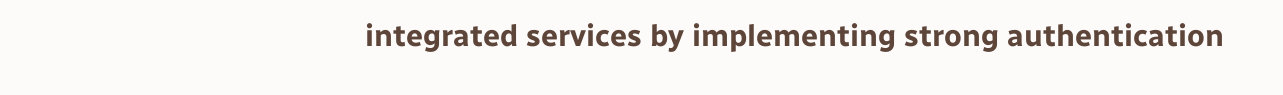integrated services by implementing strong authentication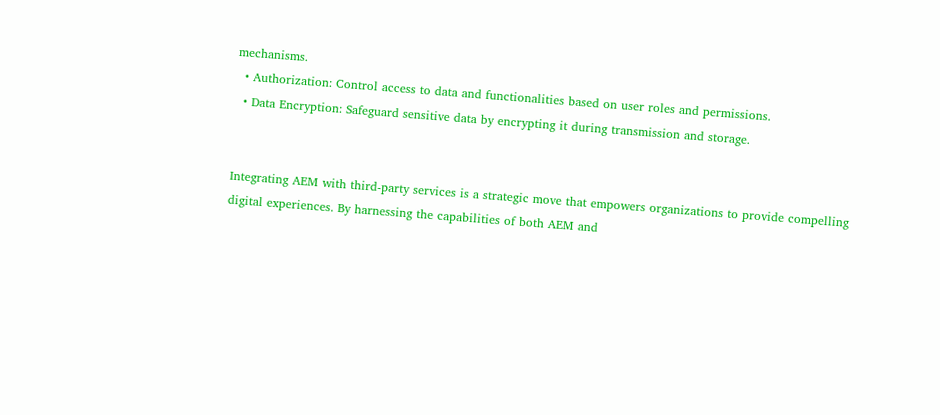mechanisms.
  • Authorization: Control access to data and functionalities based on user roles and permissions.
  • Data Encryption: Safeguard sensitive data by encrypting it during transmission and storage.


Integrating AEM with third-party services is a strategic move that empowers organizations to provide compelling digital experiences. By harnessing the capabilities of both AEM and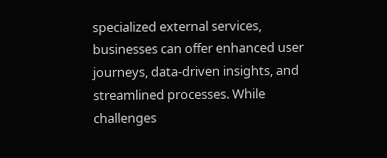specialized external services, businesses can offer enhanced user journeys, data-driven insights, and streamlined processes. While challenges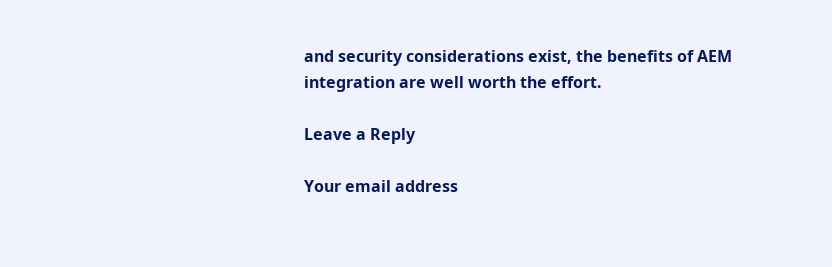and security considerations exist, the benefits of AEM integration are well worth the effort.

Leave a Reply

Your email address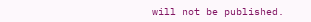will not be published.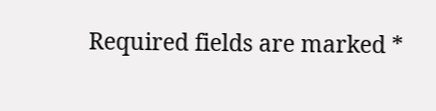Required fields are marked *